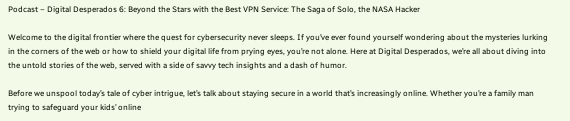Podcast – Digital Desperados 6: Beyond the Stars with the Best VPN Service: The Saga of Solo, the NASA Hacker

Welcome to the digital frontier where the quest for cybersecurity never sleeps. If you’ve ever found yourself wondering about the mysteries lurking in the corners of the web or how to shield your digital life from prying eyes, you’re not alone. Here at Digital Desperados, we’re all about diving into the untold stories of the web, served with a side of savvy tech insights and a dash of humor.

Before we unspool today’s tale of cyber intrigue, let’s talk about staying secure in a world that’s increasingly online. Whether you’re a family man trying to safeguard your kids’ online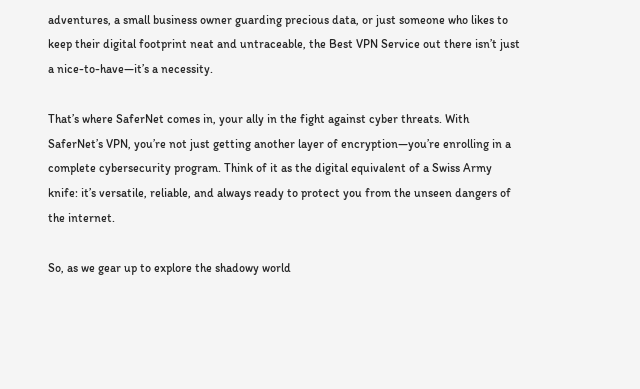adventures, a small business owner guarding precious data, or just someone who likes to keep their digital footprint neat and untraceable, the Best VPN Service out there isn’t just a nice-to-have—it’s a necessity.

That’s where SaferNet comes in, your ally in the fight against cyber threats. With SaferNet’s VPN, you’re not just getting another layer of encryption—you’re enrolling in a complete cybersecurity program. Think of it as the digital equivalent of a Swiss Army knife: it’s versatile, reliable, and always ready to protect you from the unseen dangers of the internet.

So, as we gear up to explore the shadowy world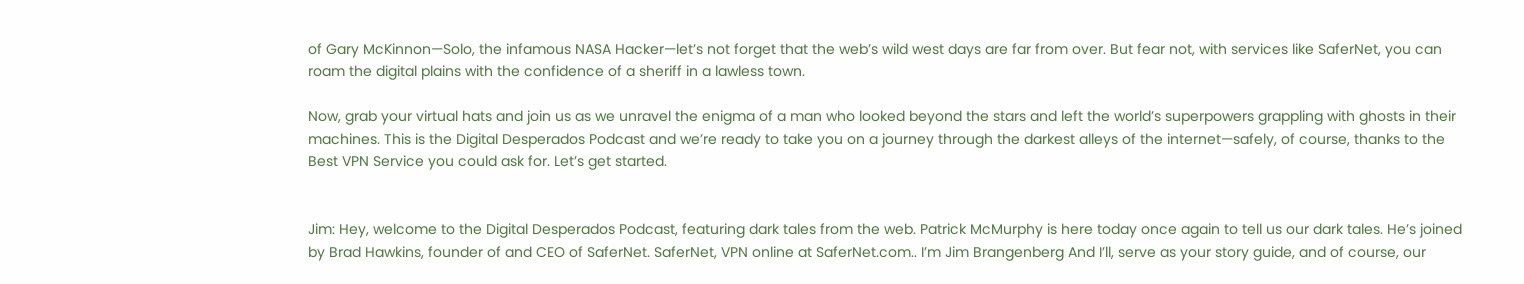of Gary McKinnon—Solo, the infamous NASA Hacker—let’s not forget that the web’s wild west days are far from over. But fear not, with services like SaferNet, you can roam the digital plains with the confidence of a sheriff in a lawless town.

Now, grab your virtual hats and join us as we unravel the enigma of a man who looked beyond the stars and left the world’s superpowers grappling with ghosts in their machines. This is the Digital Desperados Podcast and we’re ready to take you on a journey through the darkest alleys of the internet—safely, of course, thanks to the Best VPN Service you could ask for. Let’s get started.


Jim: Hey, welcome to the Digital Desperados Podcast, featuring dark tales from the web. Patrick McMurphy is here today once again to tell us our dark tales. He’s joined by Brad Hawkins, founder of and CEO of SaferNet. SaferNet, VPN online at SaferNet.com.. I’m Jim Brangenberg And I’ll, serve as your story guide, and of course, our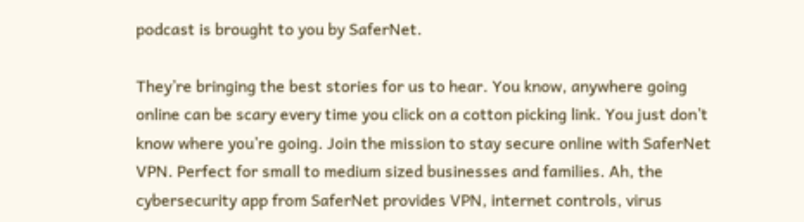podcast is brought to you by SaferNet.

They’re bringing the best stories for us to hear. You know, anywhere going online can be scary every time you click on a cotton picking link. You just don’t know where you’re going. Join the mission to stay secure online with SaferNet VPN. Perfect for small to medium sized businesses and families. Ah, the cybersecurity app from SaferNet provides VPN, internet controls, virus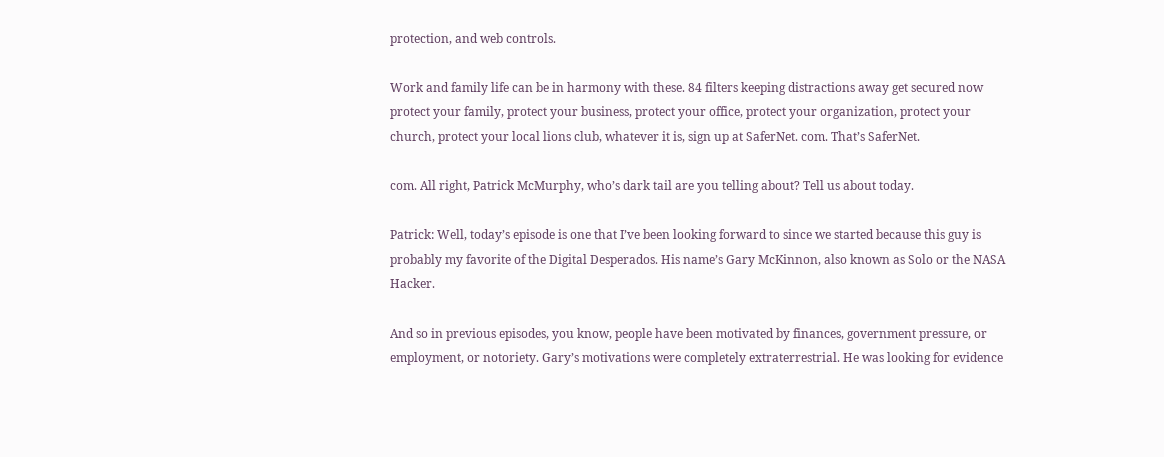protection, and web controls.

Work and family life can be in harmony with these. 84 filters keeping distractions away get secured now protect your family, protect your business, protect your office, protect your organization, protect your church, protect your local lions club, whatever it is, sign up at SaferNet. com. That’s SaferNet.

com. All right, Patrick McMurphy, who’s dark tail are you telling about? Tell us about today.

Patrick: Well, today’s episode is one that I’ve been looking forward to since we started because this guy is probably my favorite of the Digital Desperados. His name’s Gary McKinnon, also known as Solo or the NASA Hacker.

And so in previous episodes, you know, people have been motivated by finances, government pressure, or employment, or notoriety. Gary’s motivations were completely extraterrestrial. He was looking for evidence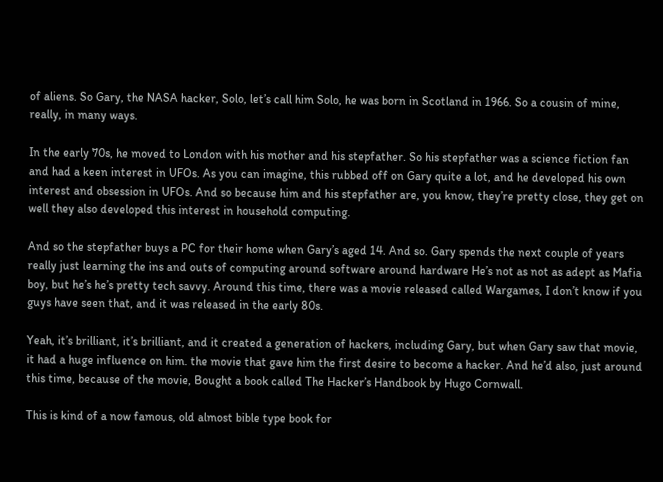of aliens. So Gary, the NASA hacker, Solo, let’s call him Solo, he was born in Scotland in 1966. So a cousin of mine, really, in many ways.

In the early 70s, he moved to London with his mother and his stepfather. So his stepfather was a science fiction fan and had a keen interest in UFOs. As you can imagine, this rubbed off on Gary quite a lot, and he developed his own interest and obsession in UFOs. And so because him and his stepfather are, you know, they’re pretty close, they get on well they also developed this interest in household computing.

And so the stepfather buys a PC for their home when Gary’s aged 14. And so. Gary spends the next couple of years really just learning the ins and outs of computing around software around hardware He’s not as not as adept as Mafia boy, but he’s he’s pretty tech savvy. Around this time, there was a movie released called Wargames, I don’t know if you guys have seen that, and it was released in the early 80s.

Yeah, it’s brilliant, it’s brilliant, and it created a generation of hackers, including Gary, but when Gary saw that movie, it had a huge influence on him. the movie that gave him the first desire to become a hacker. And he’d also, just around this time, because of the movie, Bought a book called The Hacker’s Handbook by Hugo Cornwall.

This is kind of a now famous, old almost bible type book for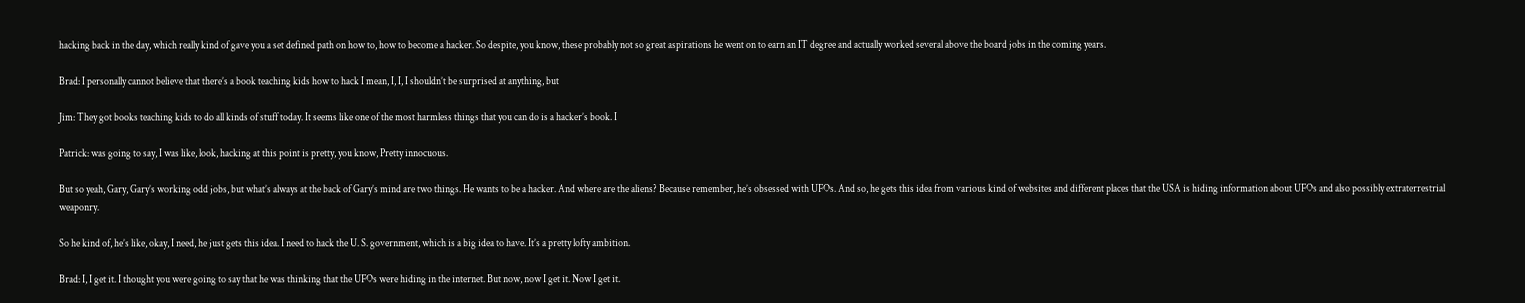hacking back in the day, which really kind of gave you a set defined path on how to, how to become a hacker. So despite, you know, these probably not so great aspirations he went on to earn an IT degree and actually worked several above the board jobs in the coming years.

Brad: I personally cannot believe that there’s a book teaching kids how to hack I mean, I, I, I shouldn’t be surprised at anything, but

Jim: They got books teaching kids to do all kinds of stuff today. It seems like one of the most harmless things that you can do is a hacker’s book. I

Patrick: was going to say, I was like, look, hacking at this point is pretty, you know, Pretty innocuous.

But so yeah, Gary, Gary’s working odd jobs, but what’s always at the back of Gary’s mind are two things. He wants to be a hacker. And where are the aliens? Because remember, he’s obsessed with UFOs. And so, he gets this idea from various kind of websites and different places that the USA is hiding information about UFOs and also possibly extraterrestrial weaponry.

So he kind of, he’s like, okay, I need, he just gets this idea. I need to hack the U. S. government, which is a big idea to have. It’s a pretty lofty ambition.

Brad: I, I get it. I thought you were going to say that he was thinking that the UFOs were hiding in the internet. But now, now I get it. Now I get it.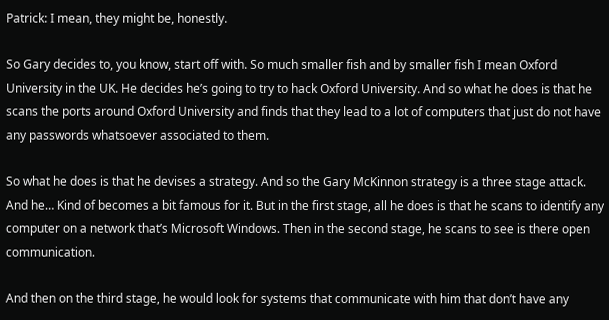Patrick: I mean, they might be, honestly.

So Gary decides to, you know, start off with. So much smaller fish and by smaller fish I mean Oxford University in the UK. He decides he’s going to try to hack Oxford University. And so what he does is that he scans the ports around Oxford University and finds that they lead to a lot of computers that just do not have any passwords whatsoever associated to them.

So what he does is that he devises a strategy. And so the Gary McKinnon strategy is a three stage attack. And he… Kind of becomes a bit famous for it. But in the first stage, all he does is that he scans to identify any computer on a network that’s Microsoft Windows. Then in the second stage, he scans to see is there open communication.

And then on the third stage, he would look for systems that communicate with him that don’t have any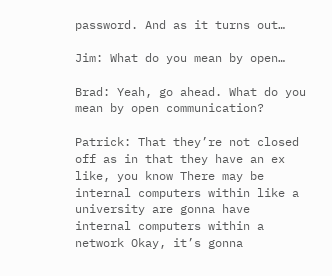password. And as it turns out…

Jim: What do you mean by open…

Brad: Yeah, go ahead. What do you mean by open communication?

Patrick: That they’re not closed off as in that they have an ex like, you know There may be internal computers within like a university are gonna have internal computers within a network Okay, it’s gonna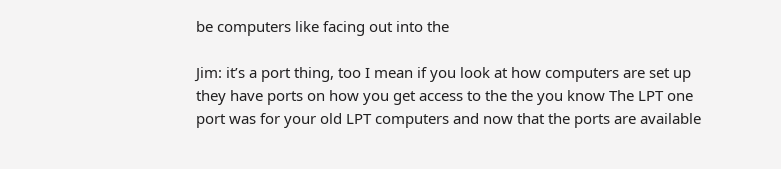be computers like facing out into the

Jim: it’s a port thing, too I mean if you look at how computers are set up they have ports on how you get access to the the you know The LPT one port was for your old LPT computers and now that the ports are available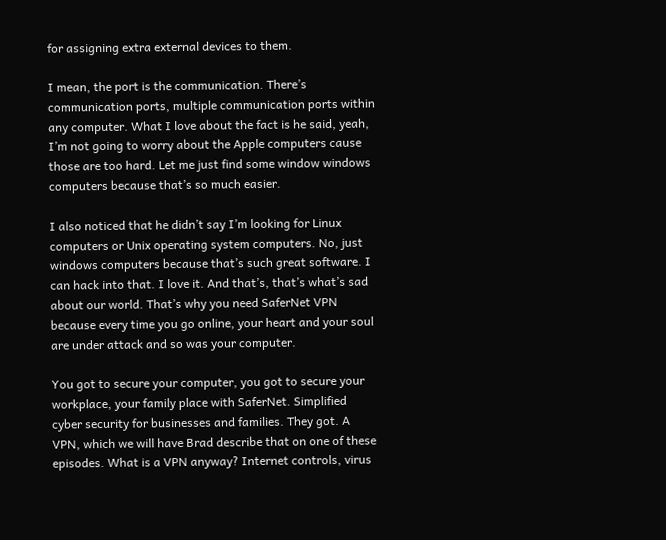for assigning extra external devices to them.

I mean, the port is the communication. There’s communication ports, multiple communication ports within any computer. What I love about the fact is he said, yeah, I’m not going to worry about the Apple computers cause those are too hard. Let me just find some window windows computers because that’s so much easier.

I also noticed that he didn’t say I’m looking for Linux computers or Unix operating system computers. No, just windows computers because that’s such great software. I can hack into that. I love it. And that’s, that’s what’s sad about our world. That’s why you need SaferNet VPN because every time you go online, your heart and your soul are under attack and so was your computer.

You got to secure your computer, you got to secure your workplace, your family place with SaferNet. Simplified cyber security for businesses and families. They got. A VPN, which we will have Brad describe that on one of these episodes. What is a VPN anyway? Internet controls, virus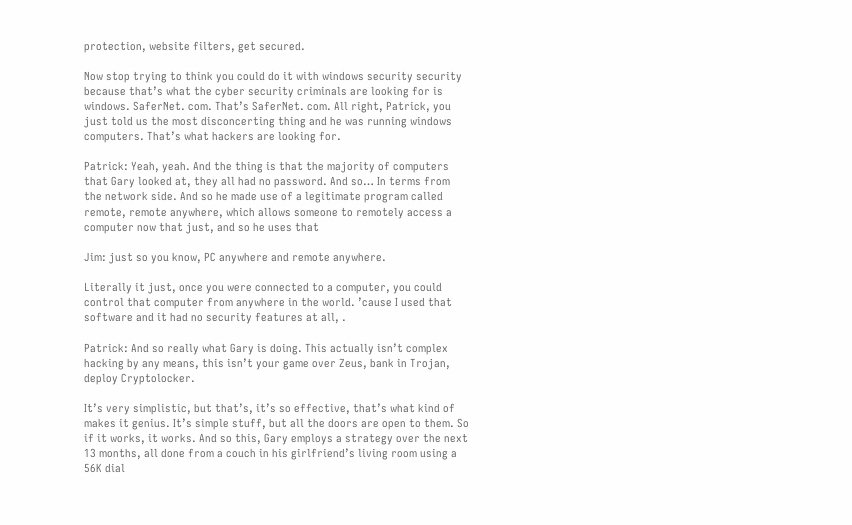protection, website filters, get secured.

Now stop trying to think you could do it with windows security security because that’s what the cyber security criminals are looking for is windows. SaferNet. com. That’s SaferNet. com. All right, Patrick, you just told us the most disconcerting thing and he was running windows computers. That’s what hackers are looking for.

Patrick: Yeah, yeah. And the thing is that the majority of computers that Gary looked at, they all had no password. And so… In terms from the network side. And so he made use of a legitimate program called remote, remote anywhere, which allows someone to remotely access a computer now that just, and so he uses that

Jim: just so you know, PC anywhere and remote anywhere.

Literally it just, once you were connected to a computer, you could control that computer from anywhere in the world. ’cause I used that software and it had no security features at all, .

Patrick: And so really what Gary is doing. This actually isn’t complex hacking by any means, this isn’t your game over Zeus, bank in Trojan, deploy Cryptolocker.

It’s very simplistic, but that’s, it’s so effective, that’s what kind of makes it genius. It’s simple stuff, but all the doors are open to them. So if it works, it works. And so this, Gary employs a strategy over the next 13 months, all done from a couch in his girlfriend’s living room using a 56K dial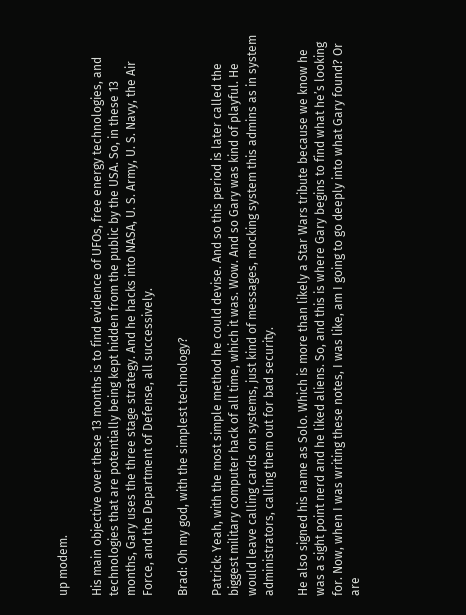up modem.

His main objective over these 13 months is to find evidence of UFOs, free energy technologies, and technologies that are potentially being kept hidden from the public by the USA. So, in these 13 months, Gary uses the three stage strategy. And he hacks into NASA, U. S. Army, U. S. Navy, the Air Force, and the Department of Defense, all successively.

Brad: Oh my god, with the simplest technology?

Patrick: Yeah, with the most simple method he could devise. And so this period is later called the biggest military computer hack of all time, which it was. Wow. And so Gary was kind of playful. He would leave calling cards on systems, just kind of messages, mocking system this admins as in system administrators, calling them out for bad security.

He also signed his name as Solo. Which is more than likely a Star Wars tribute because we know he was a sight point nerd and he liked aliens. So, and this is where Gary begins to find what he’s looking for. Now, when I was writing these notes, I was like, am I going to go deeply into what Gary found? Or are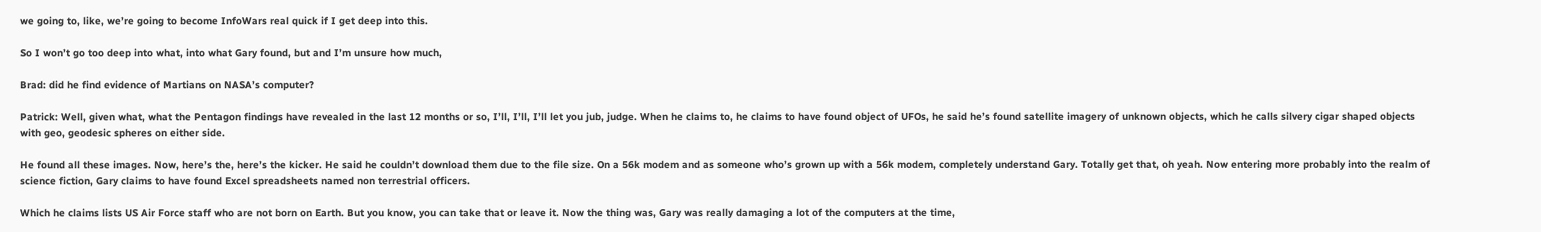we going to, like, we’re going to become InfoWars real quick if I get deep into this.

So I won’t go too deep into what, into what Gary found, but and I’m unsure how much,

Brad: did he find evidence of Martians on NASA’s computer?

Patrick: Well, given what, what the Pentagon findings have revealed in the last 12 months or so, I’ll, I’ll, I’ll let you jub, judge. When he claims to, he claims to have found object of UFOs, he said he’s found satellite imagery of unknown objects, which he calls silvery cigar shaped objects with geo, geodesic spheres on either side.

He found all these images. Now, here’s the, here’s the kicker. He said he couldn’t download them due to the file size. On a 56k modem and as someone who’s grown up with a 56k modem, completely understand Gary. Totally get that, oh yeah. Now entering more probably into the realm of science fiction, Gary claims to have found Excel spreadsheets named non terrestrial officers.

Which he claims lists US Air Force staff who are not born on Earth. But you know, you can take that or leave it. Now the thing was, Gary was really damaging a lot of the computers at the time,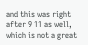and this was right after 9 11 as well, which is not a great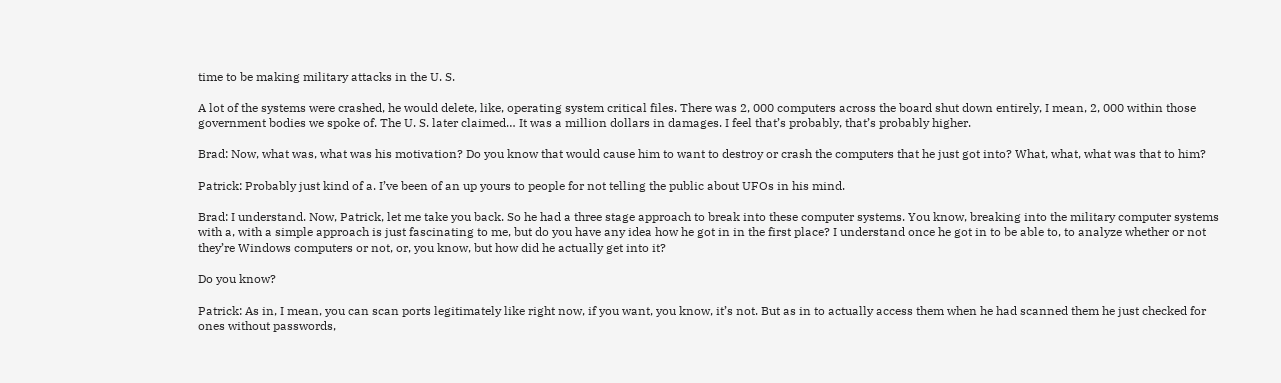time to be making military attacks in the U. S.

A lot of the systems were crashed, he would delete, like, operating system critical files. There was 2, 000 computers across the board shut down entirely, I mean, 2, 000 within those government bodies we spoke of. The U. S. later claimed… It was a million dollars in damages. I feel that’s probably, that’s probably higher.

Brad: Now, what was, what was his motivation? Do you know that would cause him to want to destroy or crash the computers that he just got into? What, what, what was that to him?

Patrick: Probably just kind of a. I’ve been of an up yours to people for not telling the public about UFOs in his mind.

Brad: I understand. Now, Patrick, let me take you back. So he had a three stage approach to break into these computer systems. You know, breaking into the military computer systems with a, with a simple approach is just fascinating to me, but do you have any idea how he got in in the first place? I understand once he got in to be able to, to analyze whether or not they’re Windows computers or not, or, you know, but how did he actually get into it?

Do you know?

Patrick: As in, I mean, you can scan ports legitimately like right now, if you want, you know, it’s not. But as in to actually access them when he had scanned them he just checked for ones without passwords,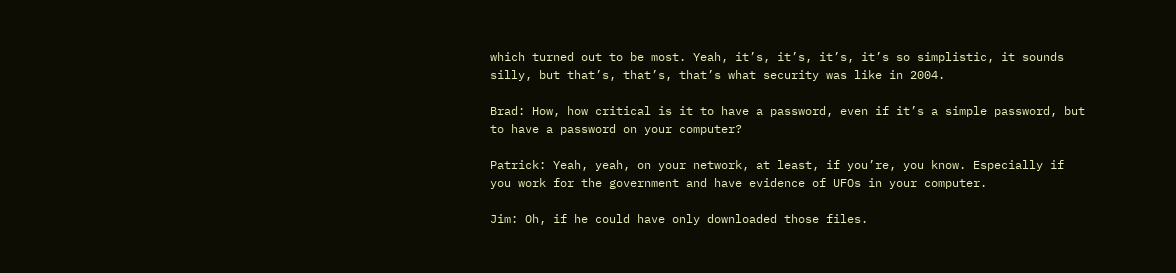which turned out to be most. Yeah, it’s, it’s, it’s, it’s so simplistic, it sounds silly, but that’s, that’s, that’s what security was like in 2004.

Brad: How, how critical is it to have a password, even if it’s a simple password, but to have a password on your computer?

Patrick: Yeah, yeah, on your network, at least, if you’re, you know. Especially if you work for the government and have evidence of UFOs in your computer.

Jim: Oh, if he could have only downloaded those files.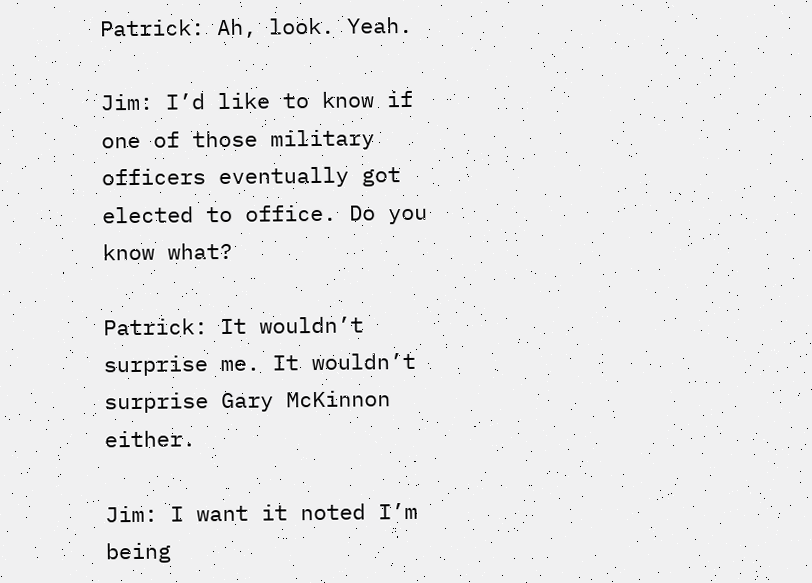Patrick: Ah, look. Yeah.

Jim: I’d like to know if one of those military officers eventually got elected to office. Do you know what?

Patrick: It wouldn’t surprise me. It wouldn’t surprise Gary McKinnon either.

Jim: I want it noted I’m being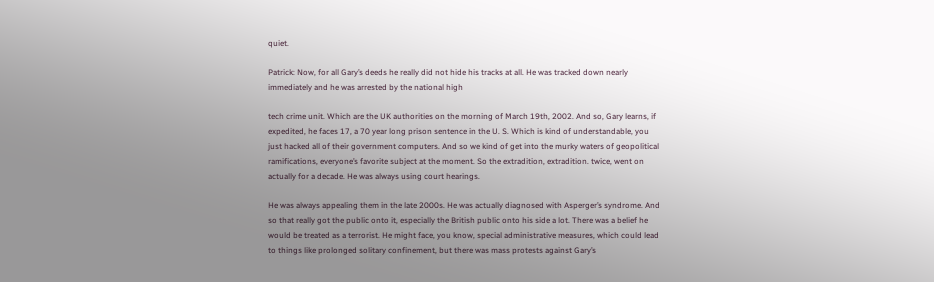quiet.

Patrick: Now, for all Gary’s deeds he really did not hide his tracks at all. He was tracked down nearly immediately and he was arrested by the national high

tech crime unit. Which are the UK authorities on the morning of March 19th, 2002. And so, Gary learns, if expedited, he faces 17, a 70 year long prison sentence in the U. S. Which is kind of understandable, you just hacked all of their government computers. And so we kind of get into the murky waters of geopolitical ramifications, everyone’s favorite subject at the moment. So the extradition, extradition. twice, went on actually for a decade. He was always using court hearings.

He was always appealing them in the late 2000s. He was actually diagnosed with Asperger’s syndrome. And so that really got the public onto it, especially the British public onto his side a lot. There was a belief he would be treated as a terrorist. He might face, you know, special administrative measures, which could lead to things like prolonged solitary confinement, but there was mass protests against Gary’s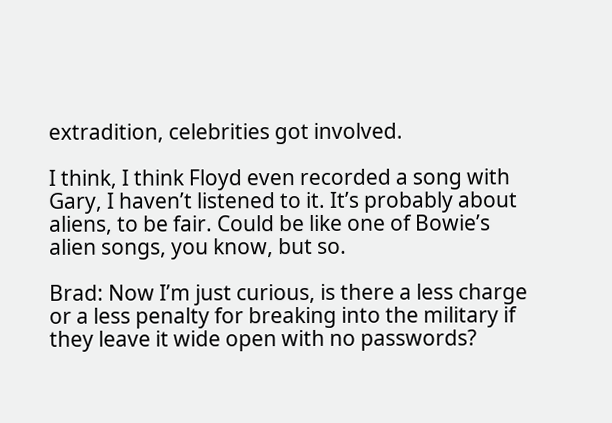extradition, celebrities got involved.

I think, I think Floyd even recorded a song with Gary, I haven’t listened to it. It’s probably about aliens, to be fair. Could be like one of Bowie’s alien songs, you know, but so.

Brad: Now I’m just curious, is there a less charge or a less penalty for breaking into the military if they leave it wide open with no passwords?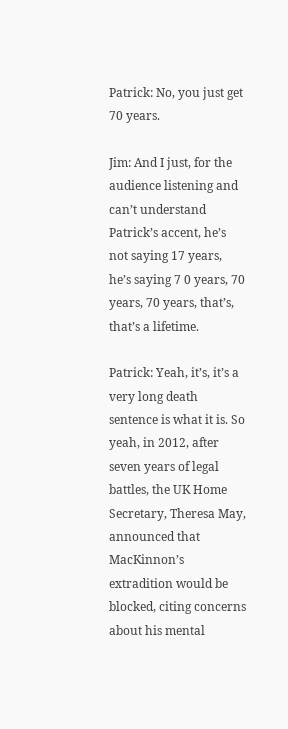Patrick: No, you just get 70 years.

Jim: And I just, for the audience listening and can’t understand Patrick’s accent, he’s not saying 17 years, he’s saying 7 0 years, 70 years, 70 years, that’s, that’s a lifetime.

Patrick: Yeah, it’s, it’s a very long death sentence is what it is. So yeah, in 2012, after seven years of legal battles, the UK Home Secretary, Theresa May, announced that MacKinnon’s extradition would be blocked, citing concerns about his mental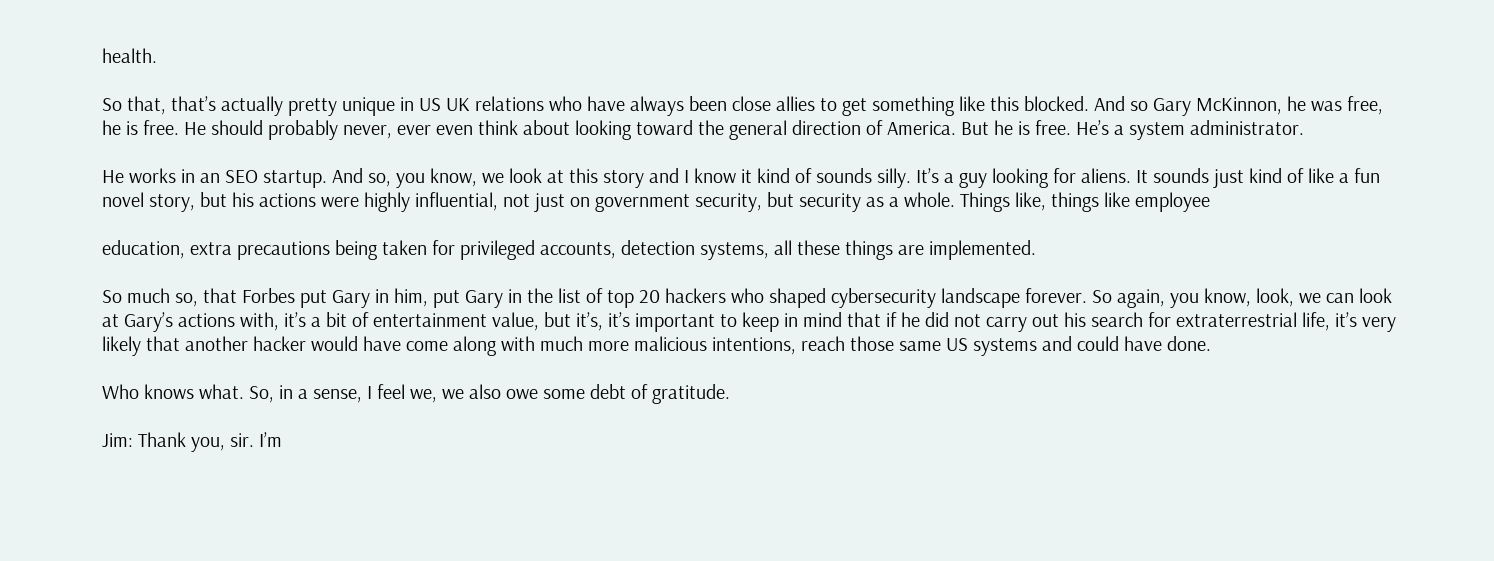health.

So that, that’s actually pretty unique in US UK relations who have always been close allies to get something like this blocked. And so Gary McKinnon, he was free, he is free. He should probably never, ever even think about looking toward the general direction of America. But he is free. He’s a system administrator.

He works in an SEO startup. And so, you know, we look at this story and I know it kind of sounds silly. It’s a guy looking for aliens. It sounds just kind of like a fun novel story, but his actions were highly influential, not just on government security, but security as a whole. Things like, things like employee

education, extra precautions being taken for privileged accounts, detection systems, all these things are implemented.

So much so, that Forbes put Gary in him, put Gary in the list of top 20 hackers who shaped cybersecurity landscape forever. So again, you know, look, we can look at Gary’s actions with, it’s a bit of entertainment value, but it’s, it’s important to keep in mind that if he did not carry out his search for extraterrestrial life, it’s very likely that another hacker would have come along with much more malicious intentions, reach those same US systems and could have done.

Who knows what. So, in a sense, I feel we, we also owe some debt of gratitude.

Jim: Thank you, sir. I’m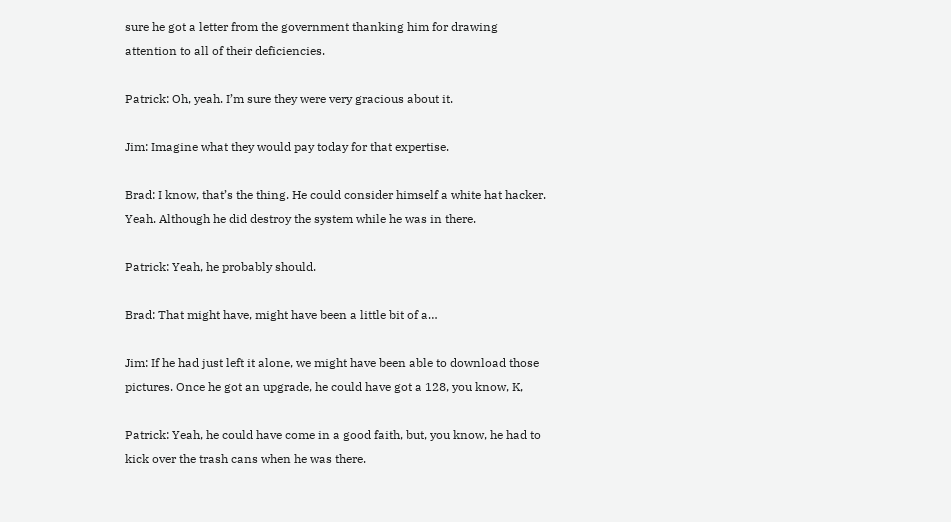sure he got a letter from the government thanking him for drawing attention to all of their deficiencies.

Patrick: Oh, yeah. I’m sure they were very gracious about it.

Jim: Imagine what they would pay today for that expertise.

Brad: I know, that’s the thing. He could consider himself a white hat hacker. Yeah. Although he did destroy the system while he was in there.

Patrick: Yeah, he probably should.

Brad: That might have, might have been a little bit of a…

Jim: If he had just left it alone, we might have been able to download those pictures. Once he got an upgrade, he could have got a 128, you know, K,

Patrick: Yeah, he could have come in a good faith, but, you know, he had to kick over the trash cans when he was there.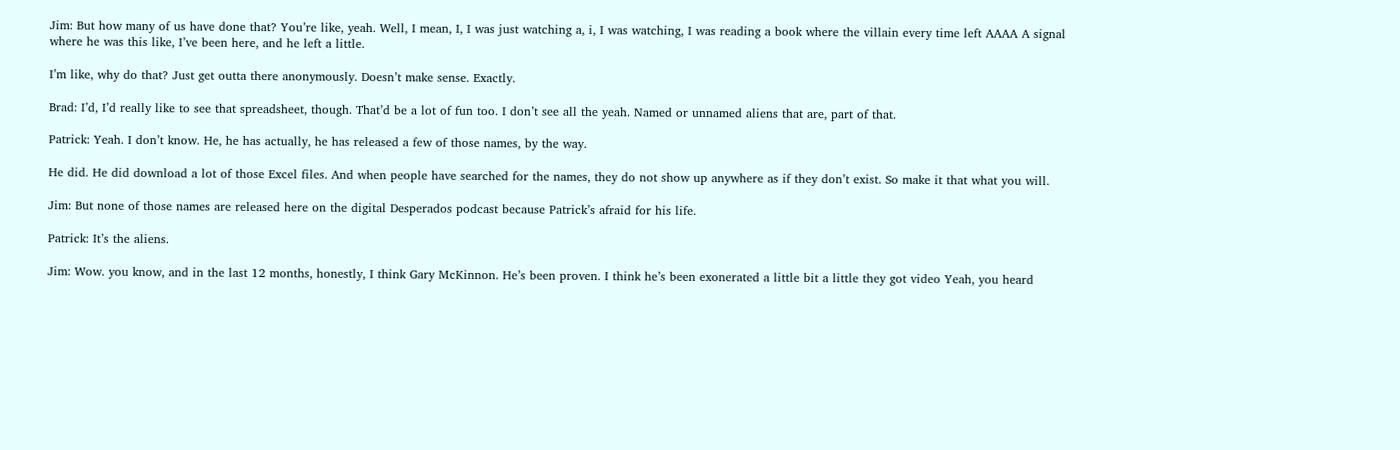Jim: But how many of us have done that? You’re like, yeah. Well, I mean, I, I was just watching a, i, I was watching, I was reading a book where the villain every time left AAAA A signal where he was this like, I’ve been here, and he left a little.

I’m like, why do that? Just get outta there anonymously. Doesn’t make sense. Exactly.

Brad: I’d, I’d really like to see that spreadsheet, though. That’d be a lot of fun too. I don’t see all the yeah. Named or unnamed aliens that are, part of that.

Patrick: Yeah. I don’t know. He, he has actually, he has released a few of those names, by the way.

He did. He did download a lot of those Excel files. And when people have searched for the names, they do not show up anywhere as if they don’t exist. So make it that what you will.

Jim: But none of those names are released here on the digital Desperados podcast because Patrick’s afraid for his life.

Patrick: It’s the aliens.

Jim: Wow. you know, and in the last 12 months, honestly, I think Gary McKinnon. He’s been proven. I think he’s been exonerated a little bit a little they got video Yeah, you heard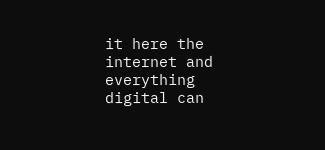it here the internet and everything digital can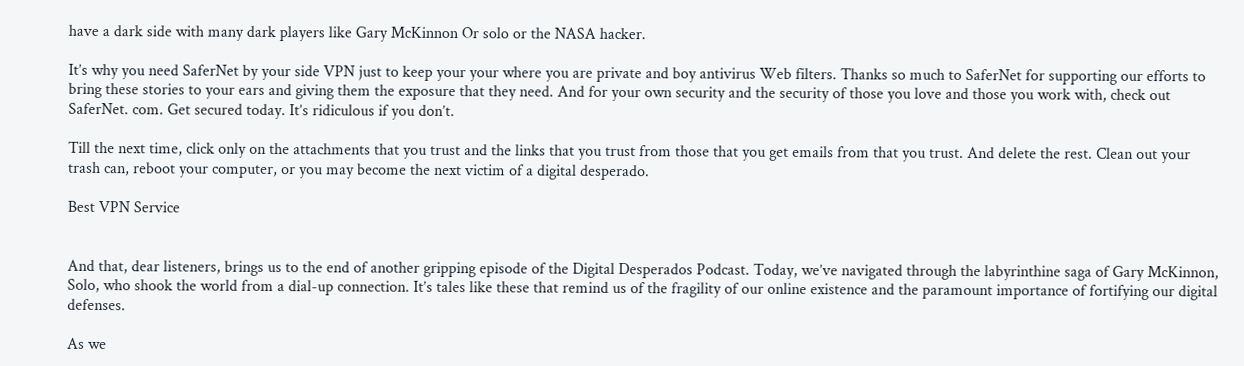have a dark side with many dark players like Gary McKinnon Or solo or the NASA hacker.

It’s why you need SaferNet by your side VPN just to keep your your where you are private and boy antivirus Web filters. Thanks so much to SaferNet for supporting our efforts to bring these stories to your ears and giving them the exposure that they need. And for your own security and the security of those you love and those you work with, check out SaferNet. com. Get secured today. It’s ridiculous if you don’t.

Till the next time, click only on the attachments that you trust and the links that you trust from those that you get emails from that you trust. And delete the rest. Clean out your trash can, reboot your computer, or you may become the next victim of a digital desperado.

Best VPN Service


And that, dear listeners, brings us to the end of another gripping episode of the Digital Desperados Podcast. Today, we’ve navigated through the labyrinthine saga of Gary McKinnon, Solo, who shook the world from a dial-up connection. It’s tales like these that remind us of the fragility of our online existence and the paramount importance of fortifying our digital defenses.

As we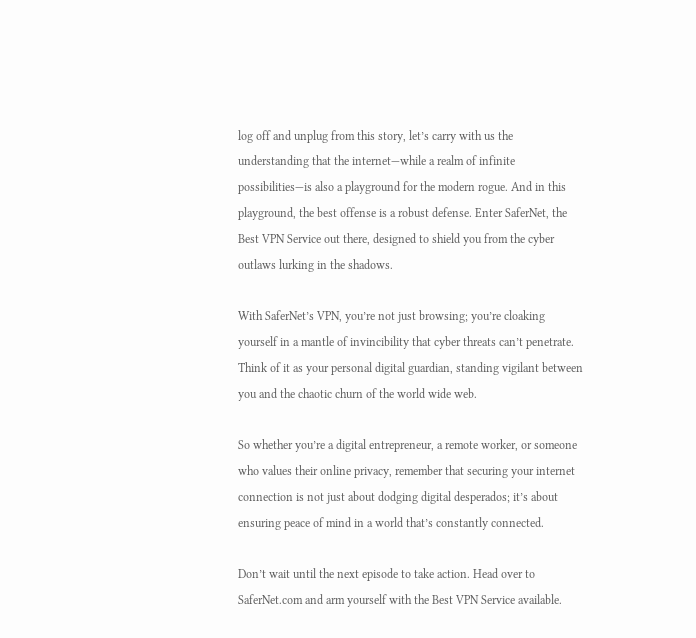log off and unplug from this story, let’s carry with us the understanding that the internet—while a realm of infinite possibilities—is also a playground for the modern rogue. And in this playground, the best offense is a robust defense. Enter SaferNet, the Best VPN Service out there, designed to shield you from the cyber outlaws lurking in the shadows.

With SaferNet’s VPN, you’re not just browsing; you’re cloaking yourself in a mantle of invincibility that cyber threats can’t penetrate. Think of it as your personal digital guardian, standing vigilant between you and the chaotic churn of the world wide web.

So whether you’re a digital entrepreneur, a remote worker, or someone who values their online privacy, remember that securing your internet connection is not just about dodging digital desperados; it’s about ensuring peace of mind in a world that’s constantly connected.

Don’t wait until the next episode to take action. Head over to SaferNet.com and arm yourself with the Best VPN Service available.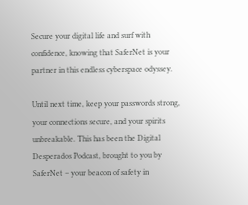Secure your digital life and surf with confidence, knowing that SaferNet is your partner in this endless cyberspace odyssey.

Until next time, keep your passwords strong, your connections secure, and your spirits unbreakable. This has been the Digital Desperados Podcast, brought to you by SaferNet – your beacon of safety in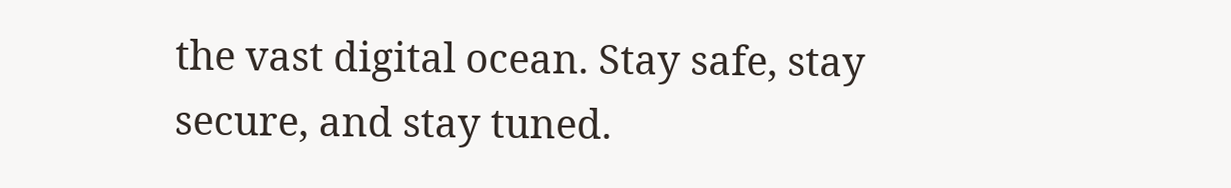the vast digital ocean. Stay safe, stay secure, and stay tuned.